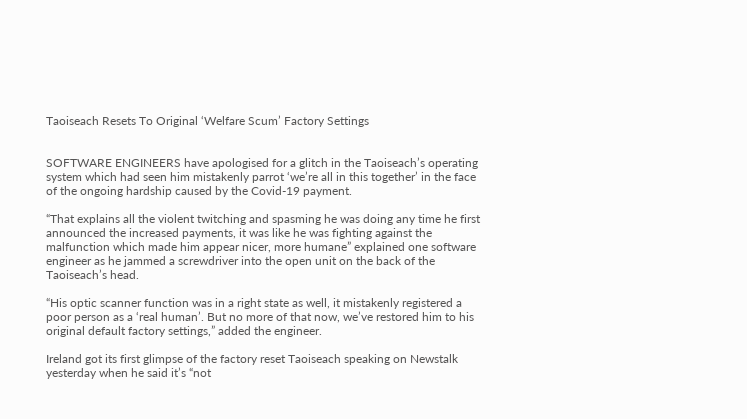Taoiseach Resets To Original ‘Welfare Scum’ Factory Settings


SOFTWARE ENGINEERS have apologised for a glitch in the Taoiseach’s operating system which had seen him mistakenly parrot ‘we’re all in this together’ in the face of the ongoing hardship caused by the Covid-19 payment.

“That explains all the violent twitching and spasming he was doing any time he first announced the increased payments, it was like he was fighting against the malfunction which made him appear nicer, more humane” explained one software engineer as he jammed a screwdriver into the open unit on the back of the Taoiseach’s head.

“His optic scanner function was in a right state as well, it mistakenly registered a poor person as a ‘real human’. But no more of that now, we’ve restored him to his original default factory settings,” added the engineer.

Ireland got its first glimpse of the factory reset Taoiseach speaking on Newstalk yesterday when he said it’s “not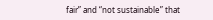fair” and “not sustainable” that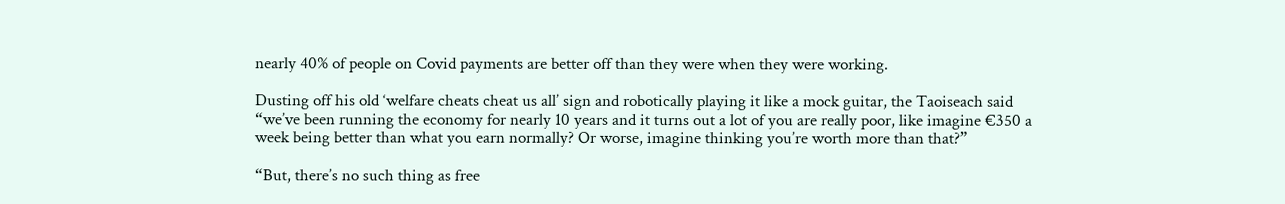nearly 40% of people on Covid payments are better off than they were when they were working.

Dusting off his old ‘welfare cheats cheat us all’ sign and robotically playing it like a mock guitar, the Taoiseach said “we’ve been running the economy for nearly 10 years and it turns out a lot of you are really poor, like imagine €350 a week being better than what you earn normally? Or worse, imagine thinking you’re worth more than that?”

“But, there’s no such thing as free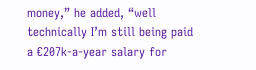money,” he added, “well technically I’m still being paid a €207k-a-year salary for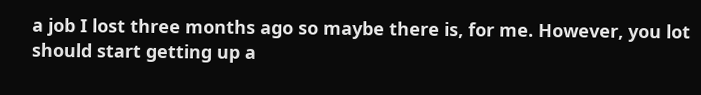a job I lost three months ago so maybe there is, for me. However, you lot should start getting up a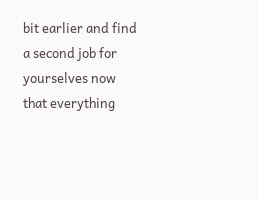bit earlier and find a second job for yourselves now that everything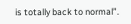is totally back to normal”.